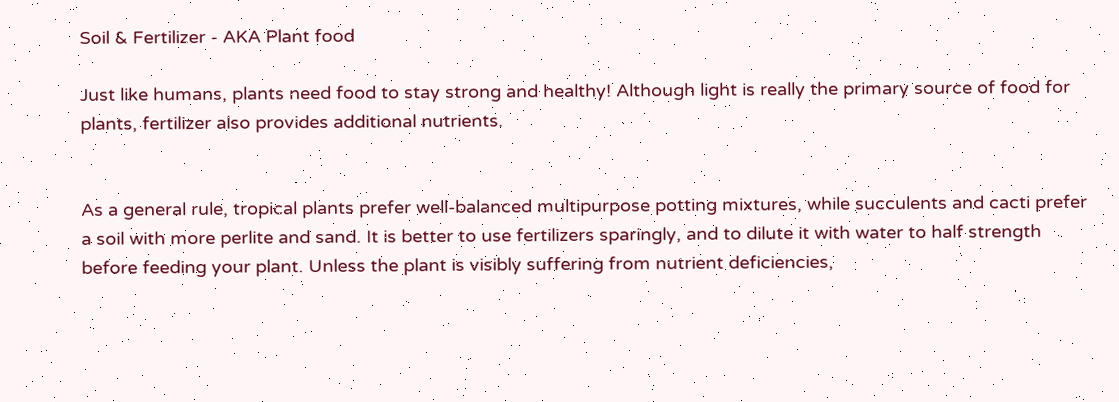Soil & Fertilizer - AKA Plant food

Just like humans, plants need food to stay strong and healthy! Although light is really the primary source of food for plants, fertilizer also provides additional nutrients.


As a general rule, tropical plants prefer well-balanced multipurpose potting mixtures, while succulents and cacti prefer a soil with more perlite and sand. It is better to use fertilizers sparingly, and to dilute it with water to half strength before feeding your plant. Unless the plant is visibly suffering from nutrient deficiencies,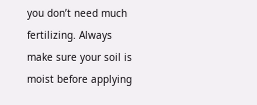you don’t need much fertilizing. Always make sure your soil is moist before applying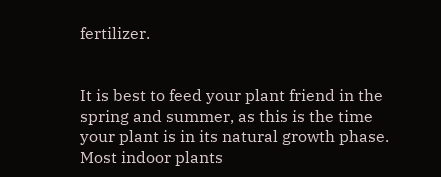fertilizer.


It is best to feed your plant friend in the spring and summer, as this is the time your plant is in its natural growth phase. Most indoor plants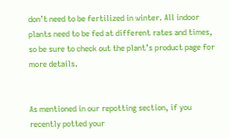don’t need to be fertilized in winter. All indoor plants need to be fed at different rates and times, so be sure to check out the plant’s product page for more details.


As mentioned in our repotting section, if you recently potted your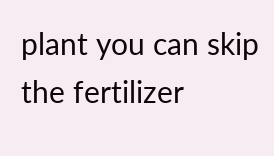plant you can skip the fertilizer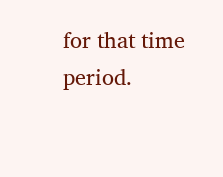for that time period.